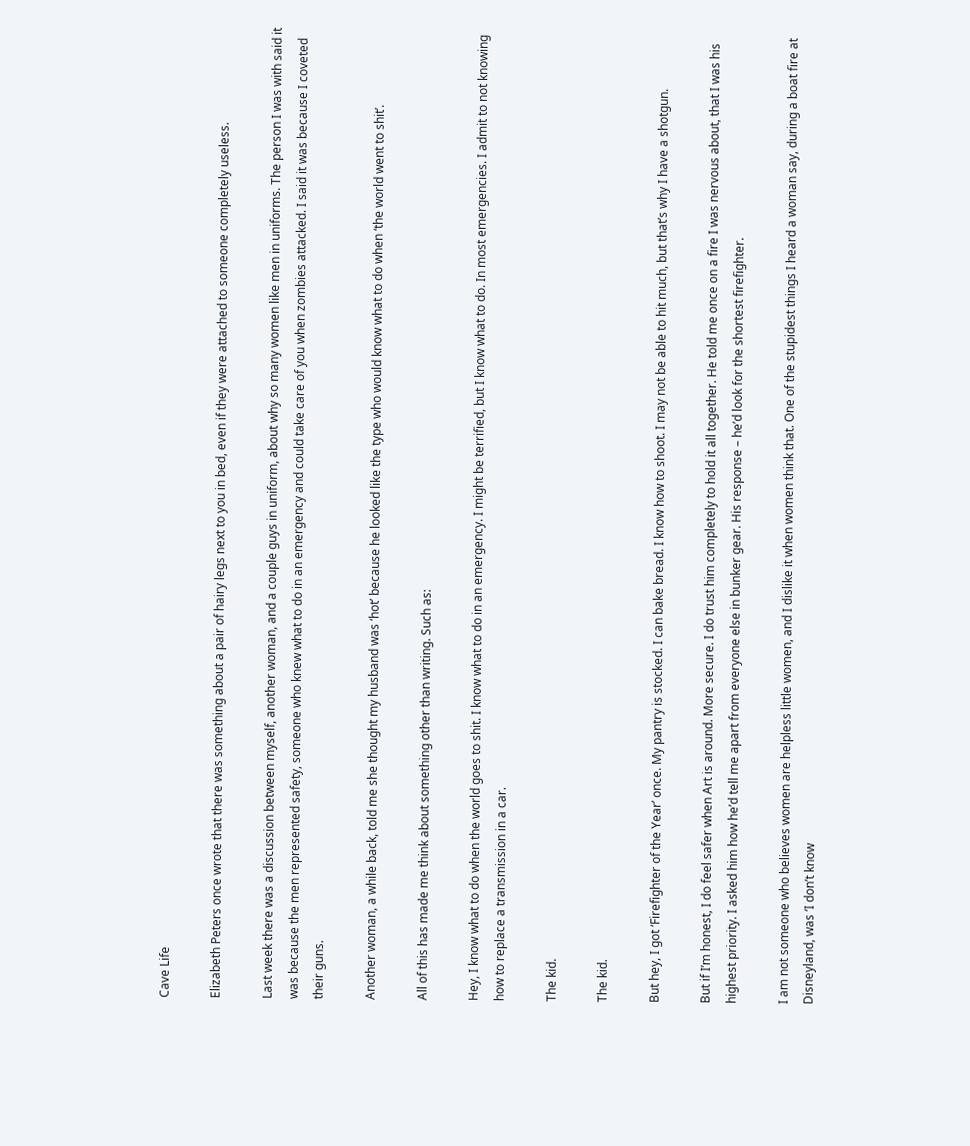Cave Life

Elizabeth Peters once wrote that there was something about a pair of hairy legs next to you in bed, even if they were attached to someone completely useless.

Last week there was a discussion between myself, another woman, and a couple guys in uniform, about why so many women like men in uniforms. The person I was with said it was because the men represented safety, someone who knew what to do in an emergency and could take care of you when zombies attacked. I said it was because I coveted their guns.

Another woman, a while back, told me she thought my husband was ‘hot’ because he looked like the type who would know what to do when ‘the world went to shit’.

All of this has made me think about something other than writing. Such as:

Hey, I know what to do when the world goes to shit. I know what to do in an emergency. I might be terrified, but I know what to do. In most emergencies. I admit to not knowing how to replace a transmission in a car.

The kid.

The kid.

But hey, I got ‘Firefighter of the Year’ once. My pantry is stocked. I can bake bread. I know how to shoot. I may not be able to hit much, but that’s why I have a shotgun.

But if I’m honest, I do feel safer when Art is around. More secure. I do trust him completely to hold it all together. He told me once on a fire I was nervous about, that I was his highest priority. I asked him how he’d tell me apart from everyone else in bunker gear. His response – he’d look for the shortest firefighter.

I am not someone who believes women are helpless little women, and I dislike it when women think that. One of the stupidest things I heard a woman say, during a boat fire at Disneyland, was ‘I don’t know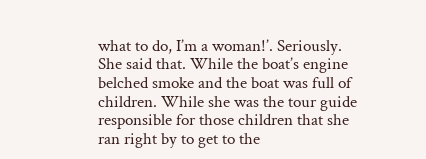what to do, I’m a woman!’. Seriously. She said that. While the boat’s engine belched smoke and the boat was full of children. While she was the tour guide responsible for those children that she ran right by to get to the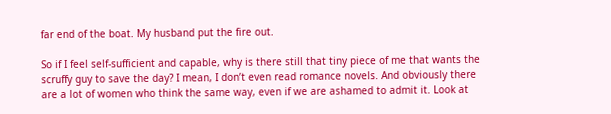far end of the boat. My husband put the fire out.

So if I feel self-sufficient and capable, why is there still that tiny piece of me that wants the scruffy guy to save the day? I mean, I don’t even read romance novels. And obviously there are a lot of women who think the same way, even if we are ashamed to admit it. Look at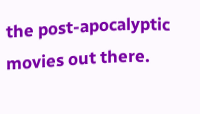the post-apocalyptic movies out there.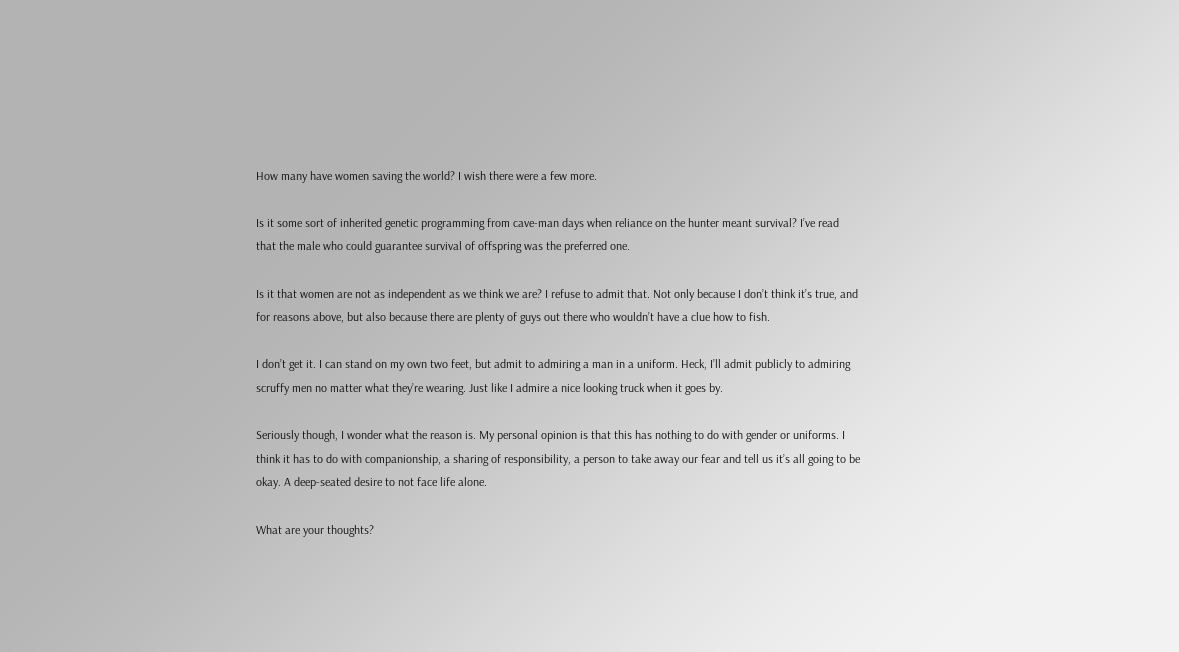How many have women saving the world? I wish there were a few more.

Is it some sort of inherited genetic programming from cave-man days when reliance on the hunter meant survival? I’ve read that the male who could guarantee survival of offspring was the preferred one.

Is it that women are not as independent as we think we are? I refuse to admit that. Not only because I don’t think it’s true, and for reasons above, but also because there are plenty of guys out there who wouldn’t have a clue how to fish.

I don’t get it. I can stand on my own two feet, but admit to admiring a man in a uniform. Heck, I’ll admit publicly to admiring scruffy men no matter what they’re wearing. Just like I admire a nice looking truck when it goes by.

Seriously though, I wonder what the reason is. My personal opinion is that this has nothing to do with gender or uniforms. I think it has to do with companionship, a sharing of responsibility, a person to take away our fear and tell us it’s all going to be okay. A deep-seated desire to not face life alone.

What are your thoughts?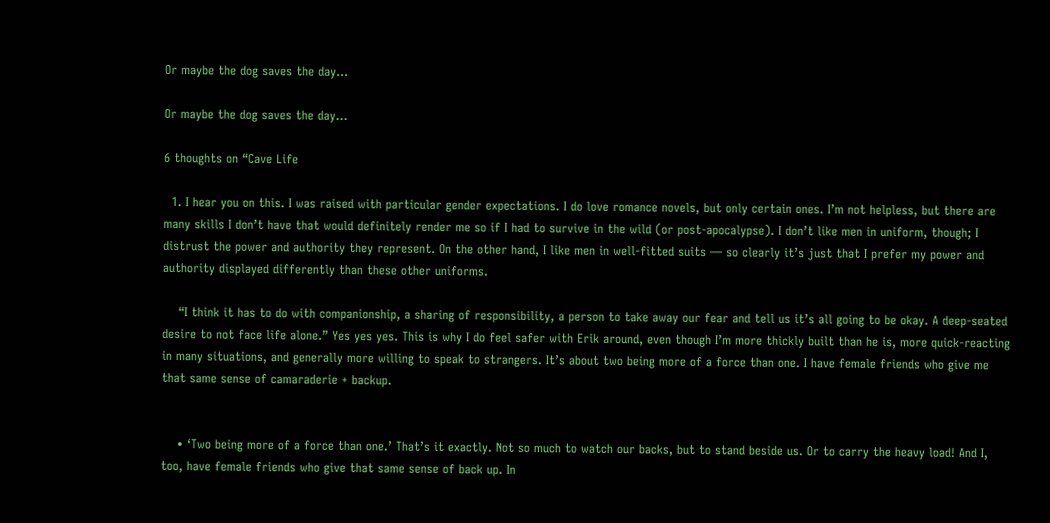Or maybe the dog saves the day...

Or maybe the dog saves the day…

6 thoughts on “Cave Life

  1. I hear you on this. I was raised with particular gender expectations. I do love romance novels, but only certain ones. I’m not helpless, but there are many skills I don’t have that would definitely render me so if I had to survive in the wild (or post-apocalypse). I don’t like men in uniform, though; I distrust the power and authority they represent. On the other hand, I like men in well-fitted suits — so clearly it’s just that I prefer my power and authority displayed differently than these other uniforms.

    “I think it has to do with companionship, a sharing of responsibility, a person to take away our fear and tell us it’s all going to be okay. A deep-seated desire to not face life alone.” Yes yes yes. This is why I do feel safer with Erik around, even though I’m more thickly built than he is, more quick-reacting in many situations, and generally more willing to speak to strangers. It’s about two being more of a force than one. I have female friends who give me that same sense of camaraderie + backup.


    • ‘Two being more of a force than one.’ That’s it exactly. Not so much to watch our backs, but to stand beside us. Or to carry the heavy load! And I, too, have female friends who give that same sense of back up. In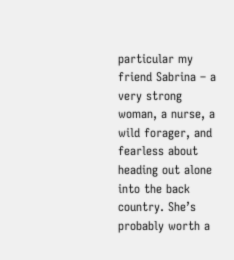particular my friend Sabrina – a very strong woman, a nurse, a wild forager, and fearless about heading out alone into the back country. She’s probably worth a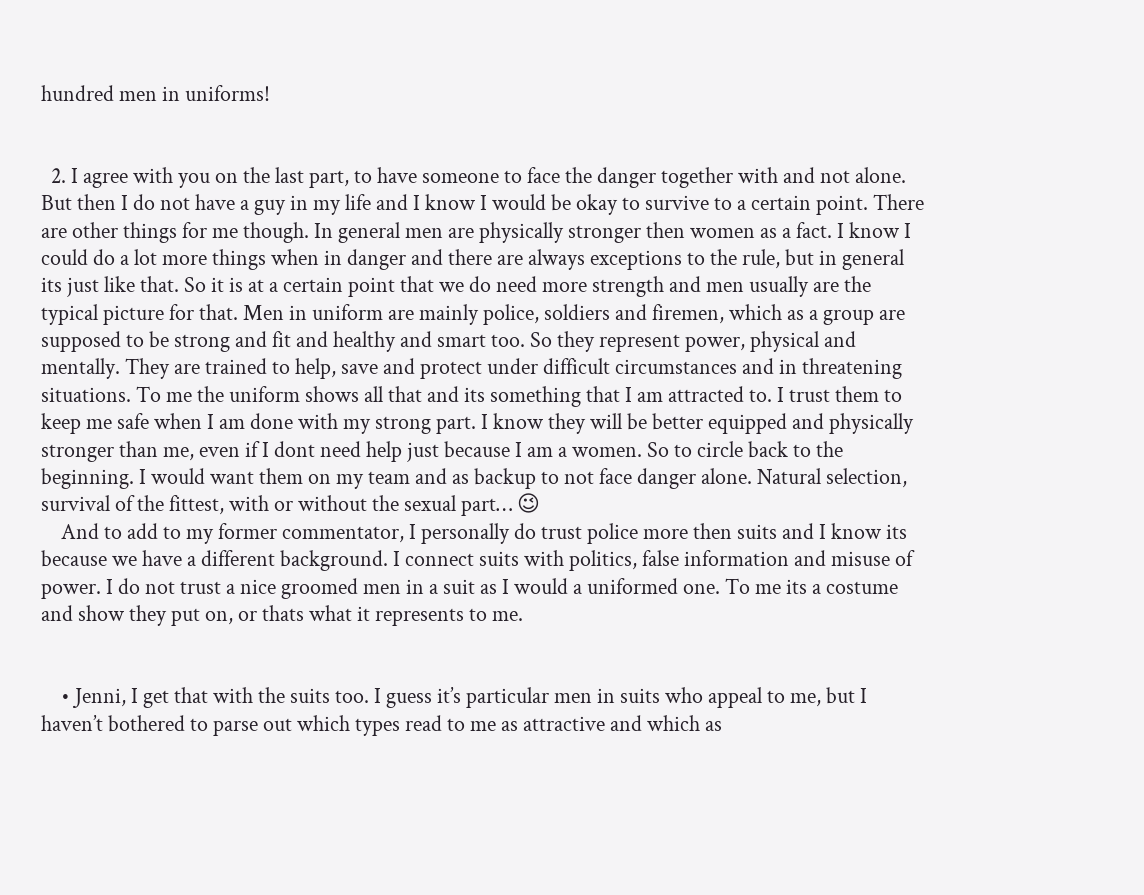hundred men in uniforms!


  2. I agree with you on the last part, to have someone to face the danger together with and not alone. But then I do not have a guy in my life and I know I would be okay to survive to a certain point. There are other things for me though. In general men are physically stronger then women as a fact. I know I could do a lot more things when in danger and there are always exceptions to the rule, but in general its just like that. So it is at a certain point that we do need more strength and men usually are the typical picture for that. Men in uniform are mainly police, soldiers and firemen, which as a group are supposed to be strong and fit and healthy and smart too. So they represent power, physical and mentally. They are trained to help, save and protect under difficult circumstances and in threatening situations. To me the uniform shows all that and its something that I am attracted to. I trust them to keep me safe when I am done with my strong part. I know they will be better equipped and physically stronger than me, even if I dont need help just because I am a women. So to circle back to the beginning. I would want them on my team and as backup to not face danger alone. Natural selection, survival of the fittest, with or without the sexual part… 😉
    And to add to my former commentator, I personally do trust police more then suits and I know its because we have a different background. I connect suits with politics, false information and misuse of power. I do not trust a nice groomed men in a suit as I would a uniformed one. To me its a costume and show they put on, or thats what it represents to me.


    • Jenni, I get that with the suits too. I guess it’s particular men in suits who appeal to me, but I haven’t bothered to parse out which types read to me as attractive and which as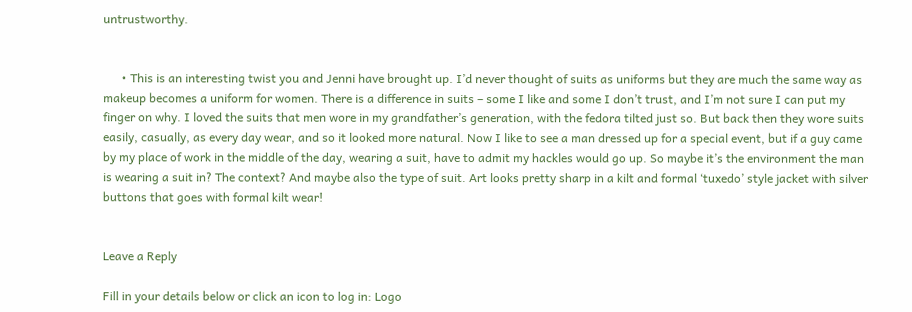untrustworthy.


      • This is an interesting twist you and Jenni have brought up. I’d never thought of suits as uniforms but they are much the same way as makeup becomes a uniform for women. There is a difference in suits – some I like and some I don’t trust, and I’m not sure I can put my finger on why. I loved the suits that men wore in my grandfather’s generation, with the fedora tilted just so. But back then they wore suits easily, casually, as every day wear, and so it looked more natural. Now I like to see a man dressed up for a special event, but if a guy came by my place of work in the middle of the day, wearing a suit, have to admit my hackles would go up. So maybe it’s the environment the man is wearing a suit in? The context? And maybe also the type of suit. Art looks pretty sharp in a kilt and formal ‘tuxedo’ style jacket with silver buttons that goes with formal kilt wear!


Leave a Reply

Fill in your details below or click an icon to log in: Logo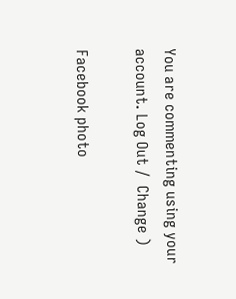You are commenting using your account. Log Out /  Change )

Facebook photo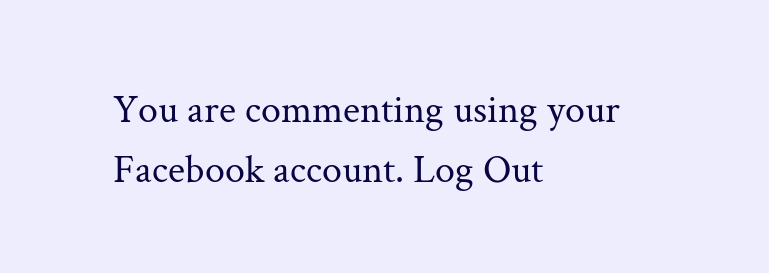You are commenting using your Facebook account. Log Out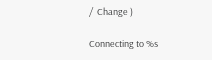/  Change )

Connecting to %s